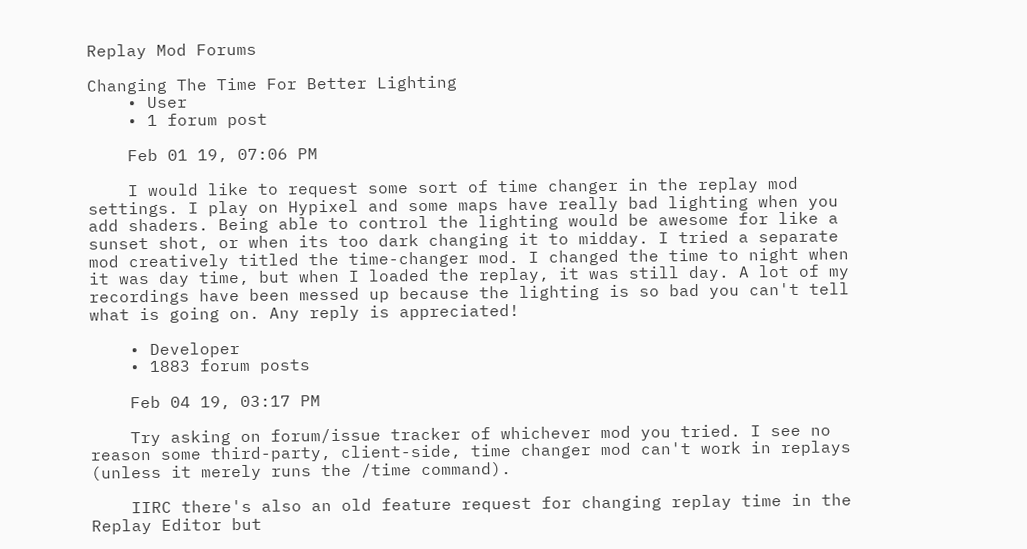Replay Mod Forums

Changing The Time For Better Lighting
    • User
    • 1 forum post

    Feb 01 19, 07:06 PM

    I would like to request some sort of time changer in the replay mod settings. I play on Hypixel and some maps have really bad lighting when you add shaders. Being able to control the lighting would be awesome for like a sunset shot, or when its too dark changing it to midday. I tried a separate mod creatively titled the time-changer mod. I changed the time to night when it was day time, but when I loaded the replay, it was still day. A lot of my recordings have been messed up because the lighting is so bad you can't tell what is going on. Any reply is appreciated!

    • Developer
    • 1883 forum posts

    Feb 04 19, 03:17 PM

    Try asking on forum/issue tracker of whichever mod you tried. I see no reason some third-party, client-side, time changer mod can't work in replays (unless it merely runs the /time command).

    IIRC there's also an old feature request for changing replay time in the Replay Editor but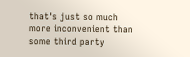that's just so much more inconvenient than some third party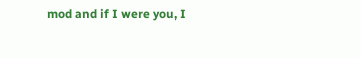mod and if I were you, I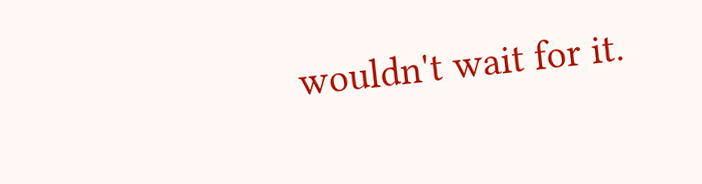wouldn't wait for it.